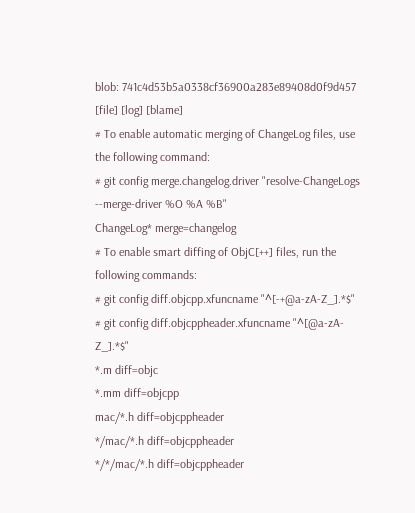blob: 741c4d53b5a0338cf36900a283e89408d0f9d457 [file] [log] [blame]
# To enable automatic merging of ChangeLog files, use the following command:
# git config merge.changelog.driver "resolve-ChangeLogs --merge-driver %O %A %B"
ChangeLog* merge=changelog
# To enable smart diffing of ObjC[++] files, run the following commands:
# git config diff.objcpp.xfuncname "^[-+@a-zA-Z_].*$"
# git config diff.objcppheader.xfuncname "^[@a-zA-Z_].*$"
*.m diff=objc
*.mm diff=objcpp
mac/*.h diff=objcppheader
*/mac/*.h diff=objcppheader
*/*/mac/*.h diff=objcppheader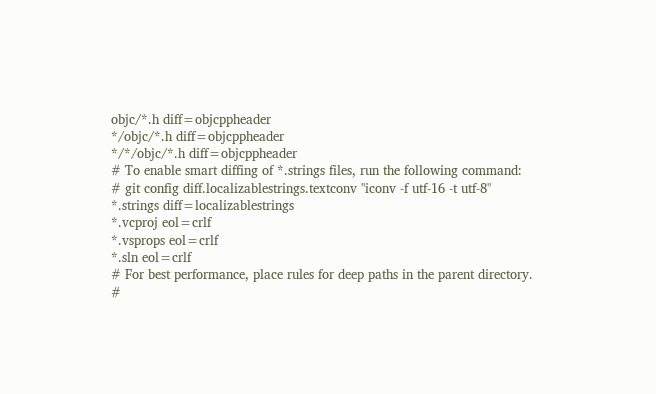objc/*.h diff=objcppheader
*/objc/*.h diff=objcppheader
*/*/objc/*.h diff=objcppheader
# To enable smart diffing of *.strings files, run the following command:
# git config diff.localizablestrings.textconv "iconv -f utf-16 -t utf-8"
*.strings diff=localizablestrings
*.vcproj eol=crlf
*.vsprops eol=crlf
*.sln eol=crlf
# For best performance, place rules for deep paths in the parent directory.
#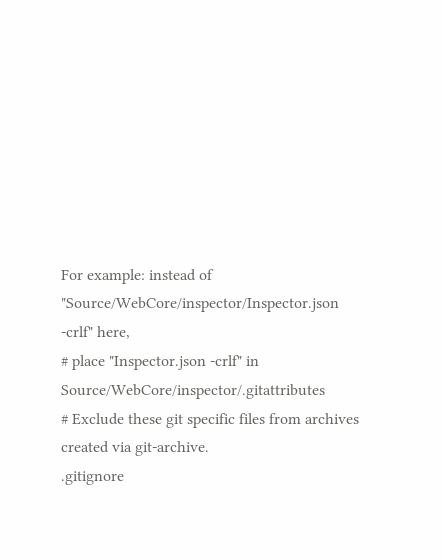For example: instead of "Source/WebCore/inspector/Inspector.json -crlf" here,
# place "Inspector.json -crlf" in Source/WebCore/inspector/.gitattributes
# Exclude these git specific files from archives created via git-archive.
.gitignore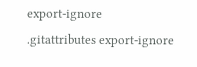export-ignore
.gitattributes export-ignore